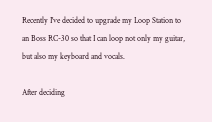Recently I've decided to upgrade my Loop Station to an Boss RC-30 so that I can loop not only my guitar, but also my keyboard and vocals.

After deciding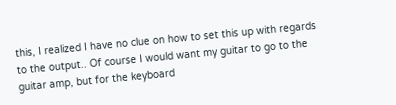this, I realized I have no clue on how to set this up with regards to the output.. Of course I would want my guitar to go to the guitar amp, but for the keyboard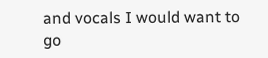and vocals I would want to go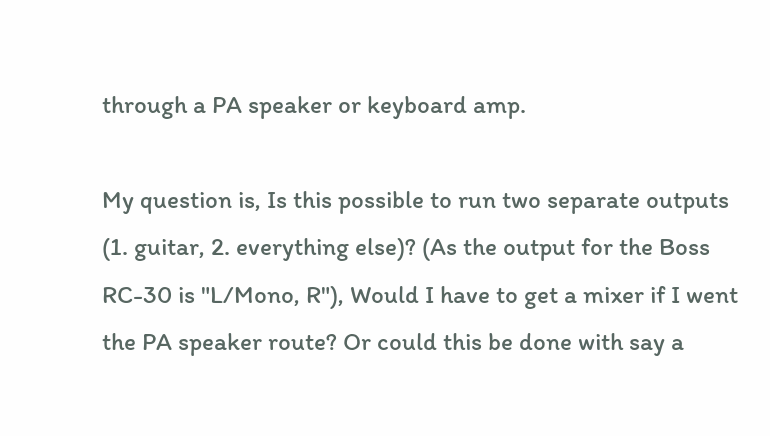through a PA speaker or keyboard amp.

My question is, Is this possible to run two separate outputs (1. guitar, 2. everything else)? (As the output for the Boss RC-30 is "L/Mono, R"), Would I have to get a mixer if I went the PA speaker route? Or could this be done with say a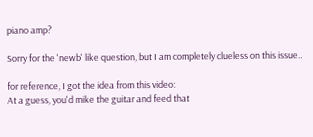piano amp?

Sorry for the 'newb' like question, but I am completely clueless on this issue..

for reference, I got the idea from this video:
At a guess, you'd mike the guitar and feed that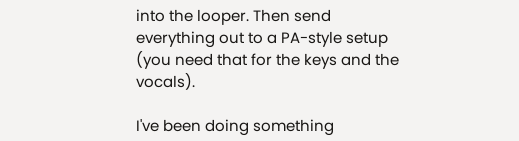into the looper. Then send everything out to a PA-style setup (you need that for the keys and the vocals).

I've been doing something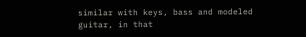similar with keys, bass and modeled guitar, in that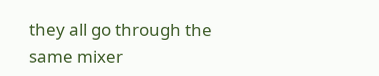they all go through the same mixer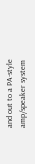and out to a PA-style amp/speaker system